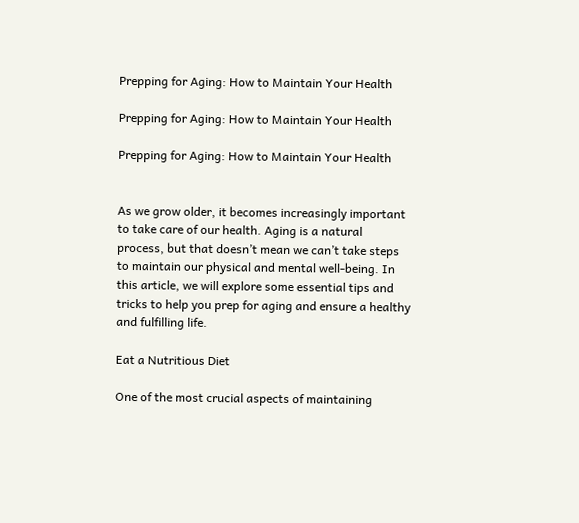Prepping for Aging: How to Maintain Your Health

Prepping for Aging: How to Maintain Your Health

Prepping for Aging: How to Maintain Your Health


As we grow older, it becomes increasingly important to take care of our health. Aging is a natural process, but that doesn’t mean we can’t take steps to maintain our physical and mental well-being. In this article, we will explore some essential tips and tricks to help you prep for aging and ensure a healthy and fulfilling life.

Eat a Nutritious Diet

One of the most crucial aspects of maintaining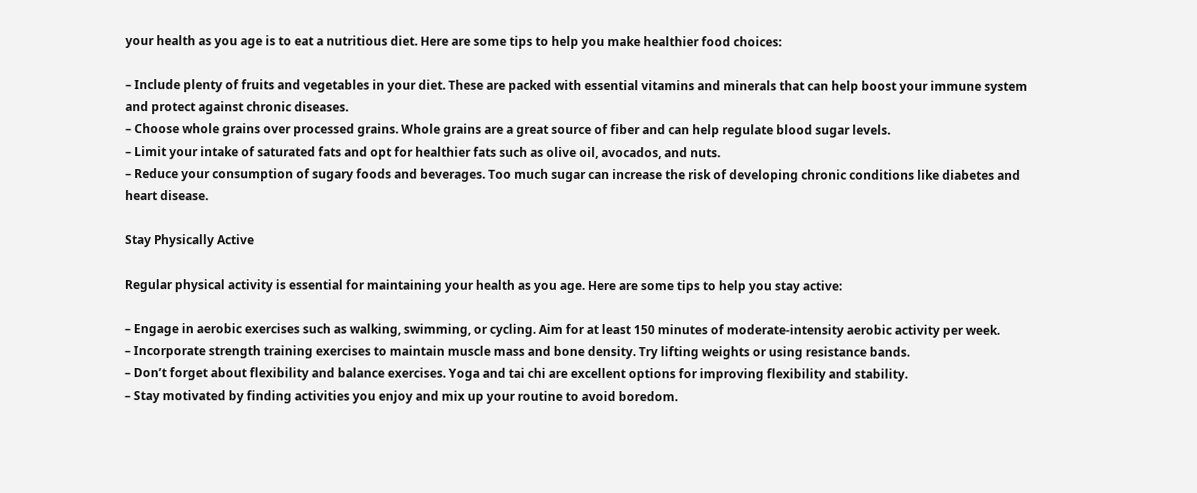your health as you age is to eat a nutritious diet. Here are some tips to help you make healthier food choices:

– Include plenty of fruits and vegetables in your diet. These are packed with essential vitamins and minerals that can help boost your immune system and protect against chronic diseases.
– Choose whole grains over processed grains. Whole grains are a great source of fiber and can help regulate blood sugar levels.
– Limit your intake of saturated fats and opt for healthier fats such as olive oil, avocados, and nuts.
– Reduce your consumption of sugary foods and beverages. Too much sugar can increase the risk of developing chronic conditions like diabetes and heart disease.

Stay Physically Active

Regular physical activity is essential for maintaining your health as you age. Here are some tips to help you stay active:

– Engage in aerobic exercises such as walking, swimming, or cycling. Aim for at least 150 minutes of moderate-intensity aerobic activity per week.
– Incorporate strength training exercises to maintain muscle mass and bone density. Try lifting weights or using resistance bands.
– Don’t forget about flexibility and balance exercises. Yoga and tai chi are excellent options for improving flexibility and stability.
– Stay motivated by finding activities you enjoy and mix up your routine to avoid boredom.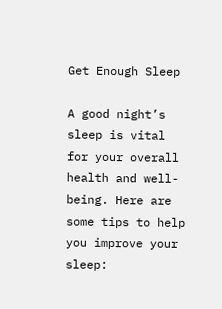Get Enough Sleep

A good night’s sleep is vital for your overall health and well-being. Here are some tips to help you improve your sleep: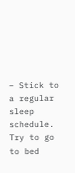– Stick to a regular sleep schedule. Try to go to bed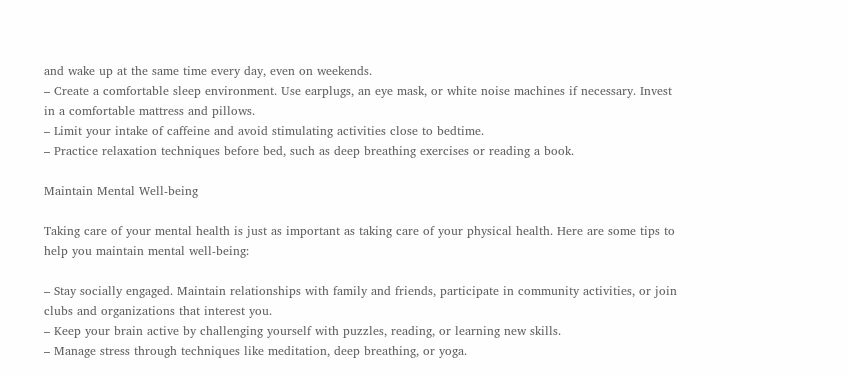and wake up at the same time every day, even on weekends.
– Create a comfortable sleep environment. Use earplugs, an eye mask, or white noise machines if necessary. Invest in a comfortable mattress and pillows.
– Limit your intake of caffeine and avoid stimulating activities close to bedtime.
– Practice relaxation techniques before bed, such as deep breathing exercises or reading a book.

Maintain Mental Well-being

Taking care of your mental health is just as important as taking care of your physical health. Here are some tips to help you maintain mental well-being:

– Stay socially engaged. Maintain relationships with family and friends, participate in community activities, or join clubs and organizations that interest you.
– Keep your brain active by challenging yourself with puzzles, reading, or learning new skills.
– Manage stress through techniques like meditation, deep breathing, or yoga.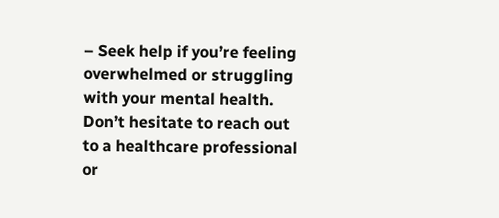– Seek help if you’re feeling overwhelmed or struggling with your mental health. Don’t hesitate to reach out to a healthcare professional or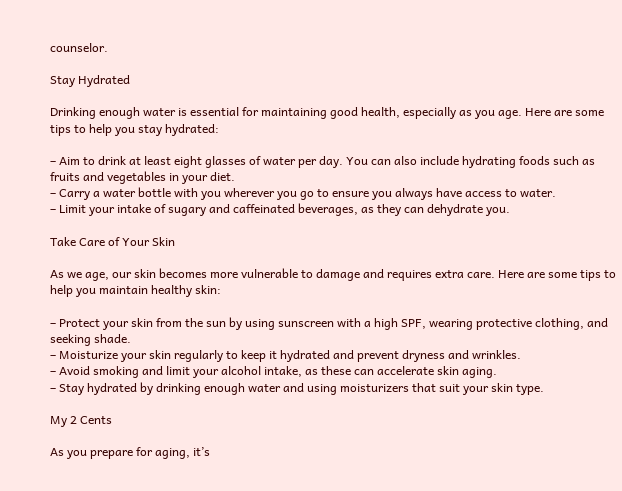counselor.

Stay Hydrated

Drinking enough water is essential for maintaining good health, especially as you age. Here are some tips to help you stay hydrated:

– Aim to drink at least eight glasses of water per day. You can also include hydrating foods such as fruits and vegetables in your diet.
– Carry a water bottle with you wherever you go to ensure you always have access to water.
– Limit your intake of sugary and caffeinated beverages, as they can dehydrate you.

Take Care of Your Skin

As we age, our skin becomes more vulnerable to damage and requires extra care. Here are some tips to help you maintain healthy skin:

– Protect your skin from the sun by using sunscreen with a high SPF, wearing protective clothing, and seeking shade.
– Moisturize your skin regularly to keep it hydrated and prevent dryness and wrinkles.
– Avoid smoking and limit your alcohol intake, as these can accelerate skin aging.
– Stay hydrated by drinking enough water and using moisturizers that suit your skin type.

My 2 Cents

As you prepare for aging, it’s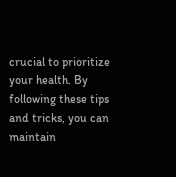crucial to prioritize your health. By following these tips and tricks, you can maintain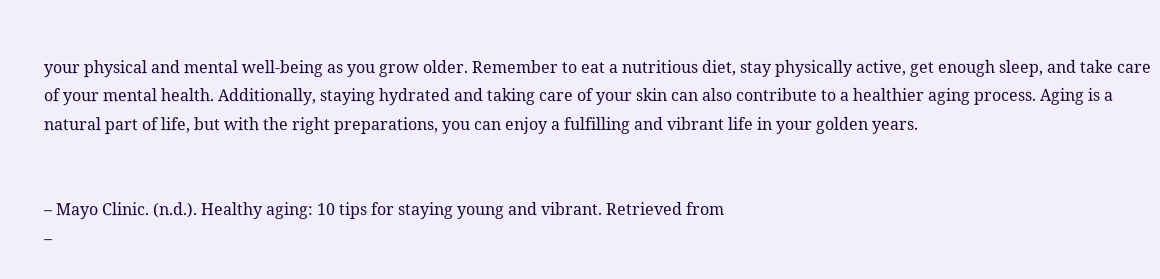your physical and mental well-being as you grow older. Remember to eat a nutritious diet, stay physically active, get enough sleep, and take care of your mental health. Additionally, staying hydrated and taking care of your skin can also contribute to a healthier aging process. Aging is a natural part of life, but with the right preparations, you can enjoy a fulfilling and vibrant life in your golden years.


– Mayo Clinic. (n.d.). Healthy aging: 10 tips for staying young and vibrant. Retrieved from
–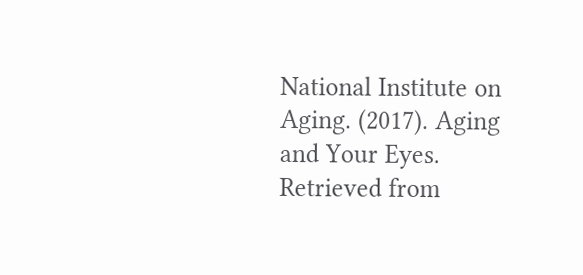National Institute on Aging. (2017). Aging and Your Eyes. Retrieved from